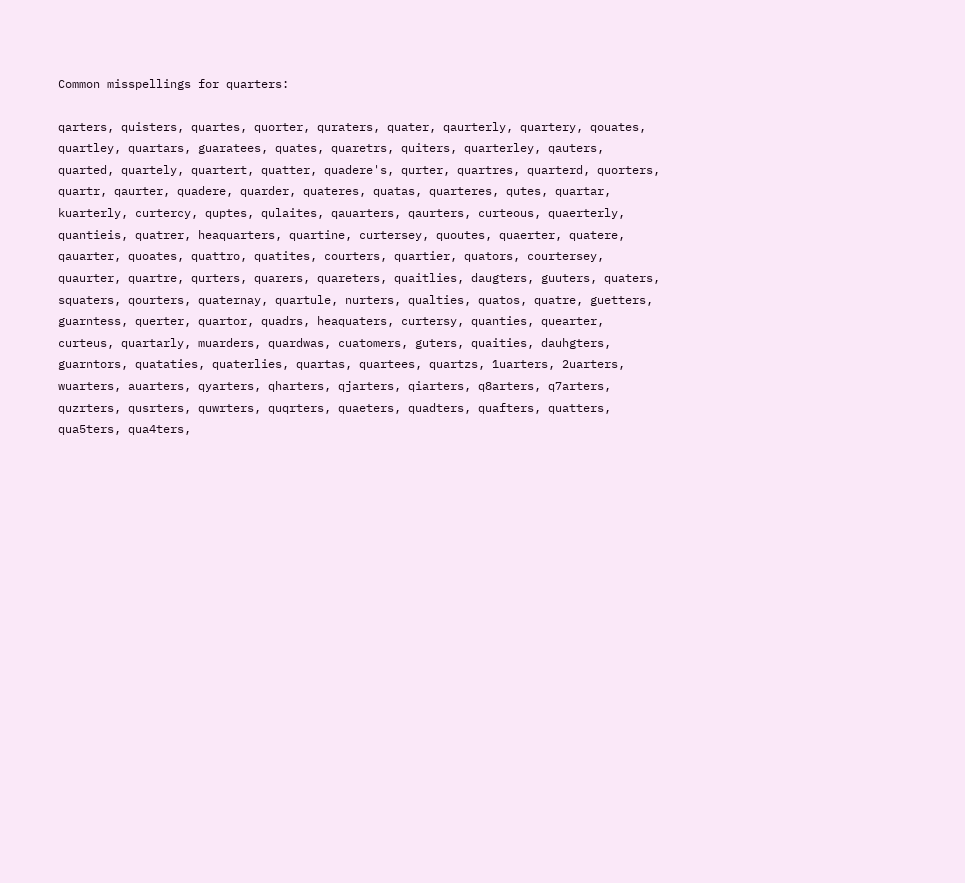Common misspellings for quarters:

qarters, quisters, quartes, quorter, quraters, quater, qaurterly, quartery, qouates, quartley, quartars, guaratees, quates, quaretrs, quiters, quarterley, qauters, quarted, quartely, quartert, quatter, quadere's, qurter, quartres, quarterd, quorters, quartr, qaurter, quadere, quarder, quateres, quatas, quarteres, qutes, quartar, kuarterly, curtercy, quptes, qulaites, qauarters, qaurters, curteous, quaerterly, quantieis, quatrer, heaquarters, quartine, curtersey, quoutes, quaerter, quatere, qauarter, quoates, quattro, quatites, courters, quartier, quators, courtersey, quaurter, quartre, qurters, quarers, quareters, quaitlies, daugters, guuters, quaters, squaters, qourters, quaternay, quartule, nurters, qualties, quatos, quatre, guetters, guarntess, querter, quartor, quadrs, heaquaters, curtersy, quanties, quearter, curteus, quartarly, muarders, quardwas, cuatomers, guters, quaities, dauhgters, guarntors, quataties, quaterlies, quartas, quartees, quartzs, 1uarters, 2uarters, wuarters, auarters, qyarters, qharters, qjarters, qiarters, q8arters, q7arters, quzrters, qusrters, quwrters, quqrters, quaeters, quadters, quafters, quatters, qua5ters, qua4ters,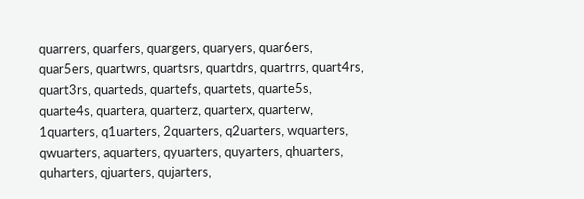quarrers, quarfers, quargers, quaryers, quar6ers, quar5ers, quartwrs, quartsrs, quartdrs, quartrrs, quart4rs, quart3rs, quarteds, quartefs, quartets, quarte5s, quarte4s, quartera, quarterz, quarterx, quarterw, 1quarters, q1uarters, 2quarters, q2uarters, wquarters, qwuarters, aquarters, qyuarters, quyarters, qhuarters, quharters, qjuarters, qujarters,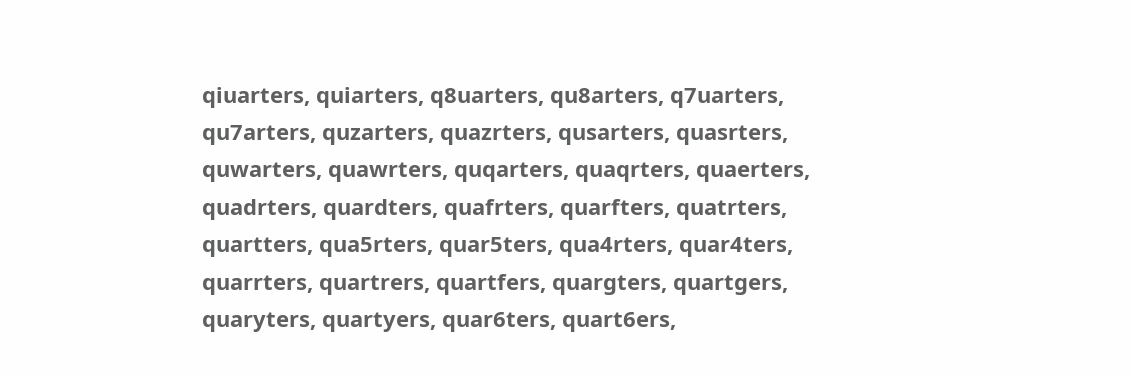qiuarters, quiarters, q8uarters, qu8arters, q7uarters, qu7arters, quzarters, quazrters, qusarters, quasrters, quwarters, quawrters, quqarters, quaqrters, quaerters, quadrters, quardters, quafrters, quarfters, quatrters, quartters, qua5rters, quar5ters, qua4rters, quar4ters, quarrters, quartrers, quartfers, quargters, quartgers, quaryters, quartyers, quar6ters, quart6ers,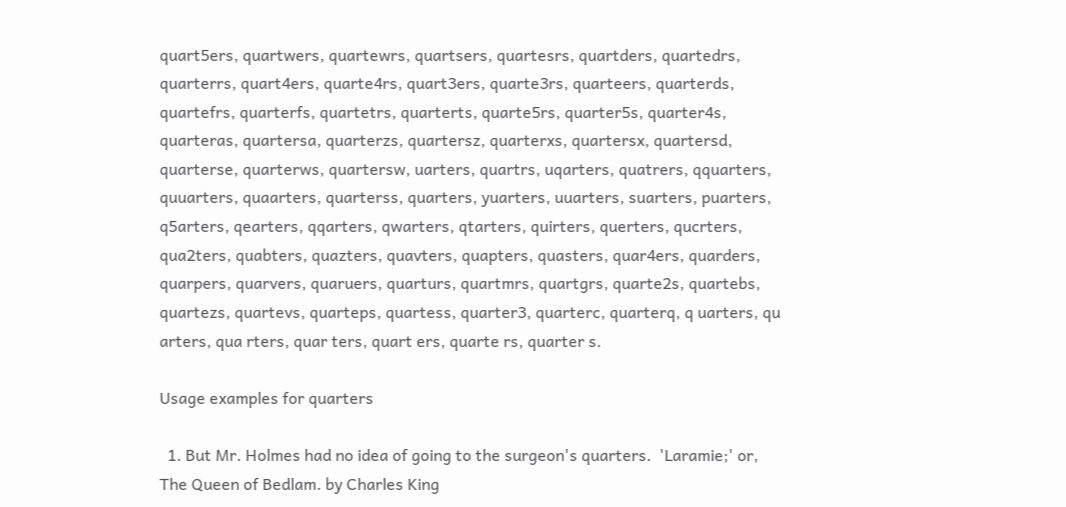quart5ers, quartwers, quartewrs, quartsers, quartesrs, quartders, quartedrs, quarterrs, quart4ers, quarte4rs, quart3ers, quarte3rs, quarteers, quarterds, quartefrs, quarterfs, quartetrs, quarterts, quarte5rs, quarter5s, quarter4s, quarteras, quartersa, quarterzs, quartersz, quarterxs, quartersx, quartersd, quarterse, quarterws, quartersw, uarters, quartrs, uqarters, quatrers, qquarters, quuarters, quaarters, quarterss, quarters, yuarters, uuarters, suarters, puarters, q5arters, qearters, qqarters, qwarters, qtarters, quirters, querters, qucrters, qua2ters, quabters, quazters, quavters, quapters, quasters, quar4ers, quarders, quarpers, quarvers, quaruers, quarturs, quartmrs, quartgrs, quarte2s, quartebs, quartezs, quartevs, quarteps, quartess, quarter3, quarterc, quarterq, q uarters, qu arters, qua rters, quar ters, quart ers, quarte rs, quarter s.

Usage examples for quarters

  1. But Mr. Holmes had no idea of going to the surgeon's quarters.  'Laramie;' or, The Queen of Bedlam. by Charles King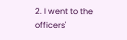2. I went to the officers'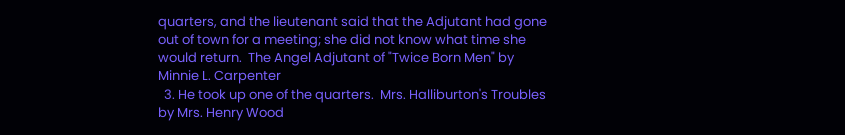quarters, and the lieutenant said that the Adjutant had gone out of town for a meeting; she did not know what time she would return.  The Angel Adjutant of "Twice Born Men" by Minnie L. Carpenter
  3. He took up one of the quarters.  Mrs. Halliburton's Troubles by Mrs. Henry Wood